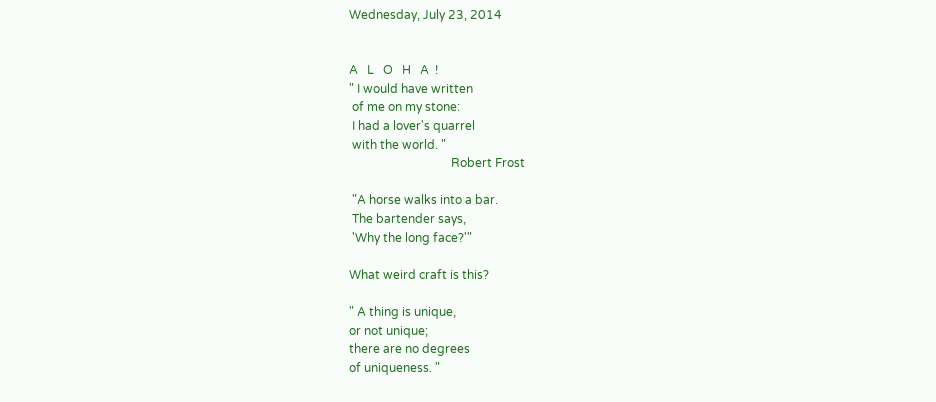Wednesday, July 23, 2014


A   L   O   H   A  !
" I would have written
 of me on my stone:
 I had a lover's quarrel
 with the world. "
                                  Robert Frost

 "A horse walks into a bar.
 The bartender says,
 'Why the long face?'"

What weird craft is this?

" A thing is unique,
or not unique;
there are no degrees
of uniqueness. "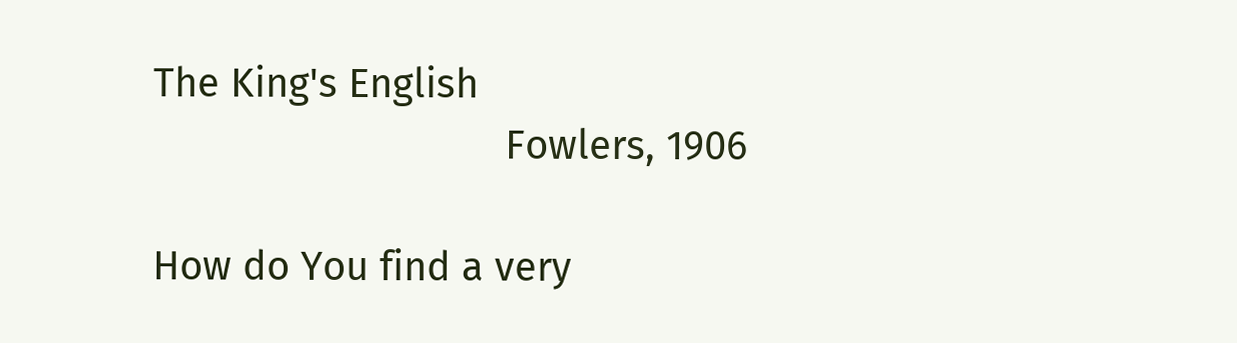The King's English
                                Fowlers, 1906

How do You find a very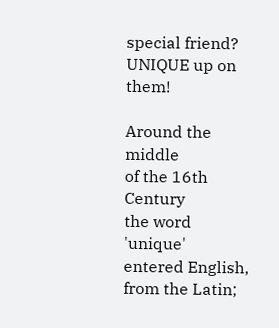special friend?
UNIQUE up on them!

Around the middle
of the 16th Century
the word  'unique'
entered English,
from the Latin;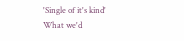'Single of it's kind'
What we'd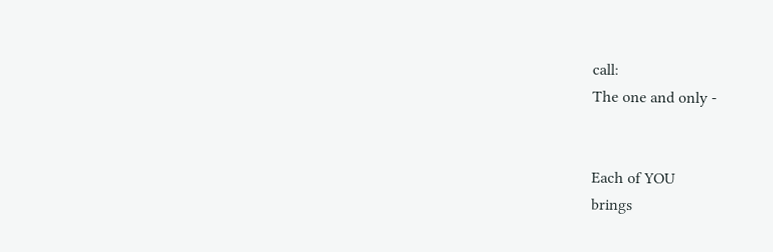call:
The one and only -


Each of YOU
brings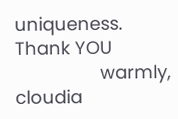uniqueness.
Thank YOU
                 warmly, cloudia